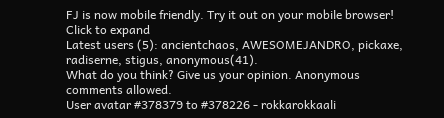FJ is now mobile friendly. Try it out on your mobile browser!
Click to expand
Latest users (5): ancientchaos, AWESOMEJANDRO, pickaxe, radiserne, stigus, anonymous(41).
What do you think? Give us your opinion. Anonymous comments allowed.
User avatar #378379 to #378226 - rokkarokkaali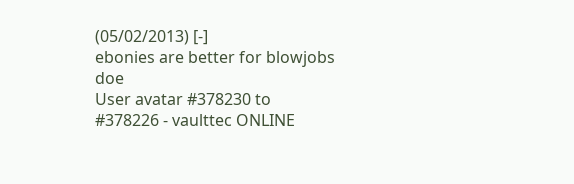(05/02/2013) [-]
ebonies are better for blowjobs doe
User avatar #378230 to #378226 - vaulttec ONLINE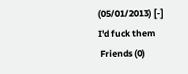(05/01/2013) [-]
I'd fuck them
 Friends (0)